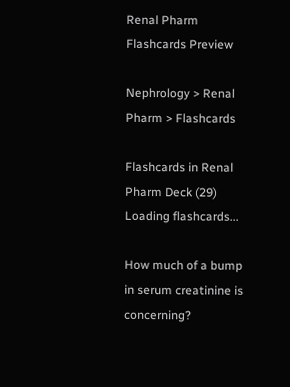Renal Pharm Flashcards Preview

Nephrology > Renal Pharm > Flashcards

Flashcards in Renal Pharm Deck (29)
Loading flashcards...

How much of a bump in serum creatinine is concerning?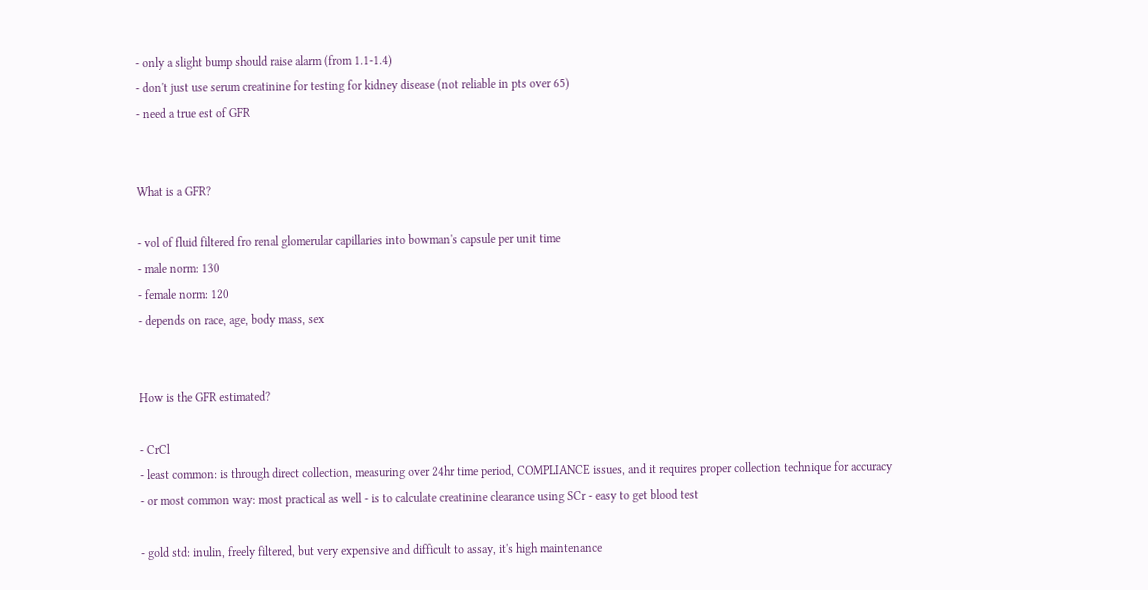- only a slight bump should raise alarm (from 1.1-1.4)
- don't just use serum creatinine for testing for kidney disease (not reliable in pts over 65)
- need a true est of GFR


What is a GFR?

- vol of fluid filtered fro renal glomerular capillaries into bowman's capsule per unit time
- male norm: 130
- female norm: 120
- depends on race, age, body mass, sex


How is the GFR estimated?

- CrCl
- least common: is through direct collection, measuring over 24hr time period, COMPLIANCE issues, and it requires proper collection technique for accuracy
- or most common way: most practical as well - is to calculate creatinine clearance using SCr - easy to get blood test

- gold std: inulin, freely filtered, but very expensive and difficult to assay, it's high maintenance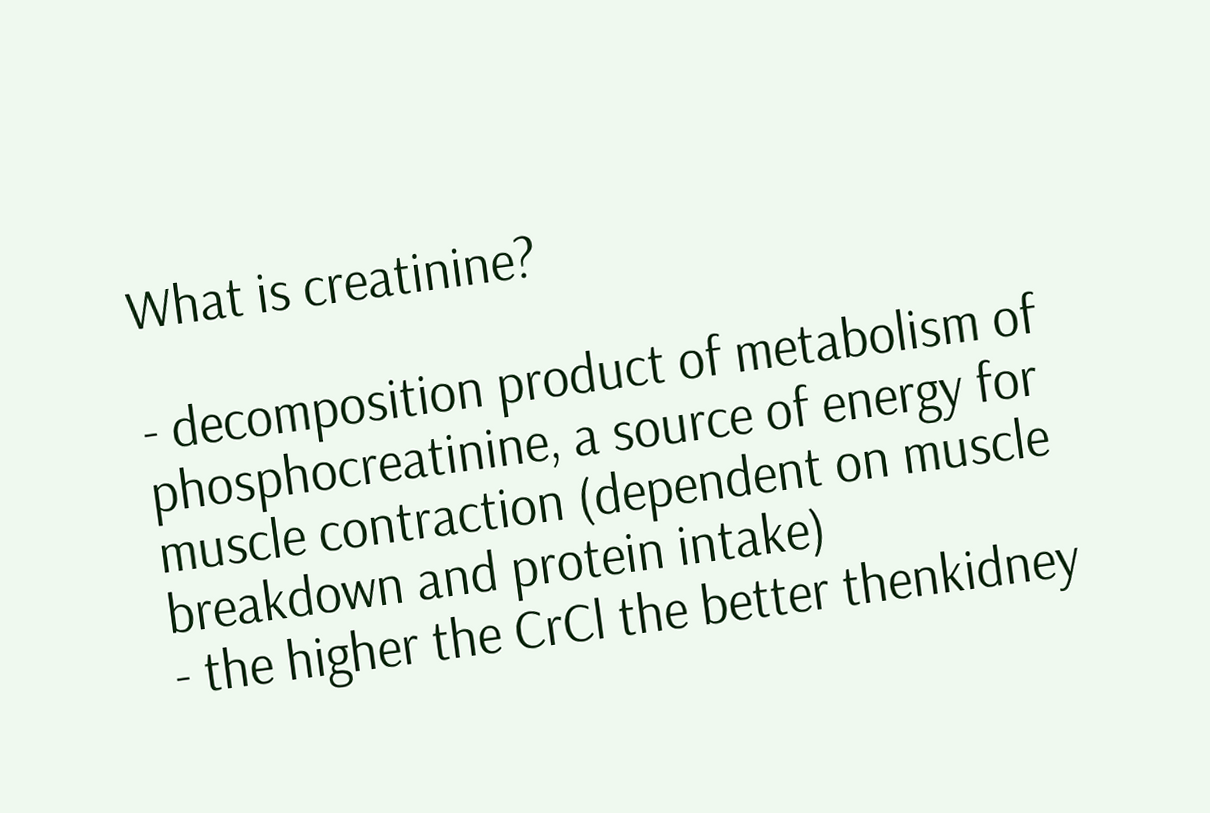What is creatinine?

- decomposition product of metabolism of phosphocreatinine, a source of energy for muscle contraction (dependent on muscle breakdown and protein intake)
- the higher the CrCl the better thenkidney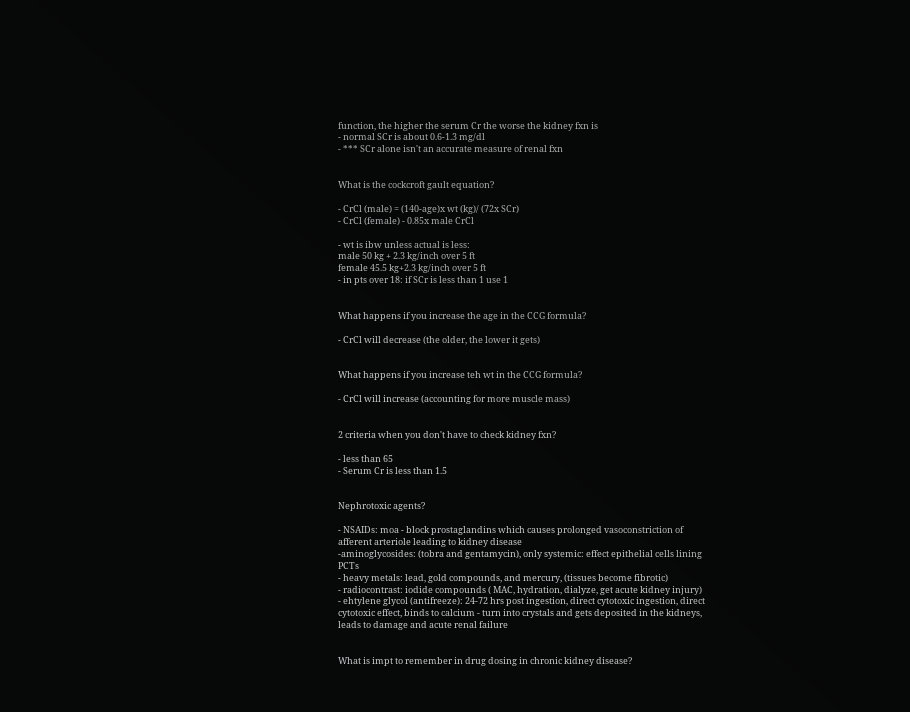function, the higher the serum Cr the worse the kidney fxn is
- normal SCr is about 0.6-1.3 mg/dl
- *** SCr alone isn't an accurate measure of renal fxn


What is the cockcroft gault equation?

- CrCl (male) = (140-age)x wt (kg)/ (72x SCr)
- CrCl (female) - 0.85x male CrCl

- wt is ibw unless actual is less:
male 50 kg + 2.3 kg/inch over 5 ft
female 45.5 kg+2.3 kg/inch over 5 ft
- in pts over 18: if SCr is less than 1 use 1


What happens if you increase the age in the CCG formula?

- CrCl will decrease (the older, the lower it gets)


What happens if you increase teh wt in the CCG formula?

- CrCl will increase (accounting for more muscle mass)


2 criteria when you don't have to check kidney fxn?

- less than 65
- Serum Cr is less than 1.5


Nephrotoxic agents?

- NSAIDs: moa - block prostaglandins which causes prolonged vasoconstriction of afferent arteriole leading to kidney disease
-aminoglycosides: (tobra and gentamycin), only systemic: effect epithelial cells lining PCTs
- heavy metals: lead, gold compounds, and mercury, (tissues become fibrotic)
- radiocontrast: iodide compounds ( MAC, hydration, dialyze, get acute kidney injury)
- ehtylene glycol (antifreeze): 24-72 hrs post ingestion, direct cytotoxic ingestion, direct cytotoxic effect, binds to calcium - turn into crystals and gets deposited in the kidneys, leads to damage and acute renal failure


What is impt to remember in drug dosing in chronic kidney disease?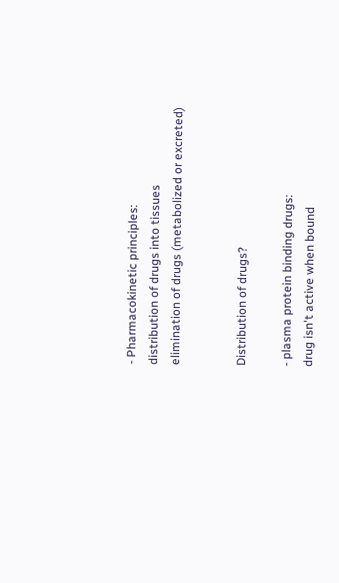- Pharmacokinetic principles:
distribution of drugs into tissues
elimination of drugs (metabolized or excreted)


Distribution of drugs?

- plasma protein binding drugs:
drug isn't active when bound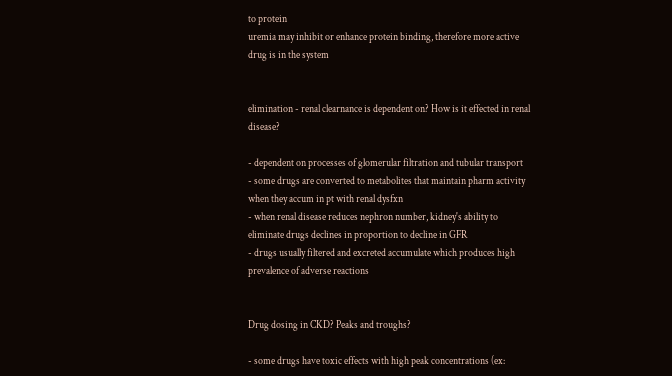to protein
uremia may inhibit or enhance protein binding, therefore more active drug is in the system


elimination - renal clearnance is dependent on? How is it effected in renal disease?

- dependent on processes of glomerular filtration and tubular transport
- some drugs are converted to metabolites that maintain pharm activity when they accum in pt with renal dysfxn
- when renal disease reduces nephron number, kidney's ability to eliminate drugs declines in proportion to decline in GFR
- drugs usually filtered and excreted accumulate which produces high prevalence of adverse reactions


Drug dosing in CKD? Peaks and troughs?

- some drugs have toxic effects with high peak concentrations (ex: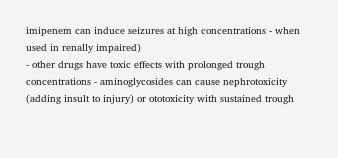imipenem can induce seizures at high concentrations - when used in renally impaired)
- other drugs have toxic effects with prolonged trough concentrations - aminoglycosides can cause nephrotoxicity (adding insult to injury) or ototoxicity with sustained trough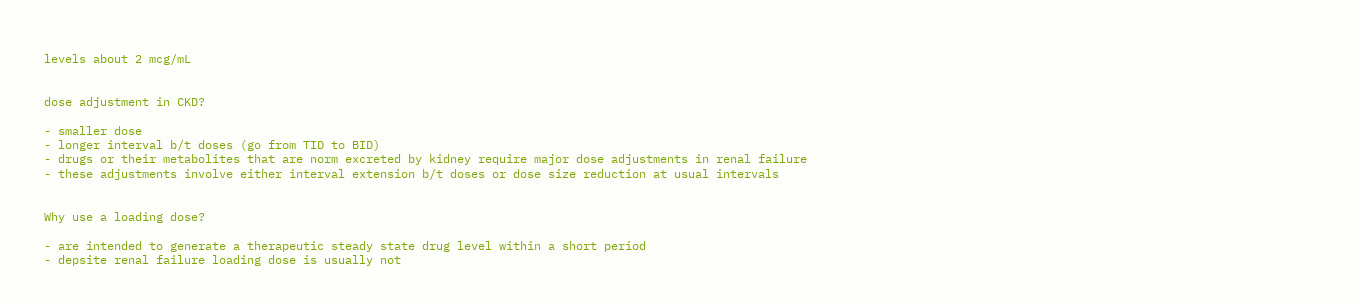levels about 2 mcg/mL


dose adjustment in CKD?

- smaller dose
- longer interval b/t doses (go from TID to BID)
- drugs or their metabolites that are norm excreted by kidney require major dose adjustments in renal failure
- these adjustments involve either interval extension b/t doses or dose size reduction at usual intervals


Why use a loading dose?

- are intended to generate a therapeutic steady state drug level within a short period
- depsite renal failure loading dose is usually not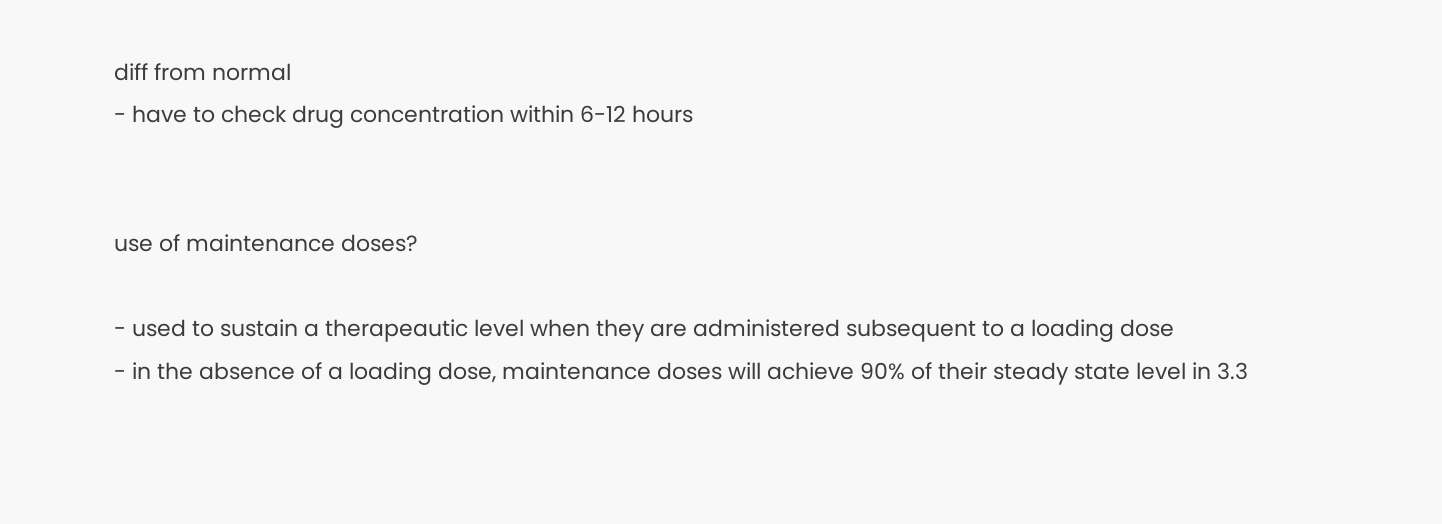diff from normal
- have to check drug concentration within 6-12 hours


use of maintenance doses?

- used to sustain a therapeautic level when they are administered subsequent to a loading dose
- in the absence of a loading dose, maintenance doses will achieve 90% of their steady state level in 3.3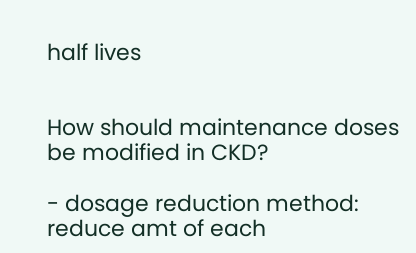half lives


How should maintenance doses be modified in CKD?

- dosage reduction method: reduce amt of each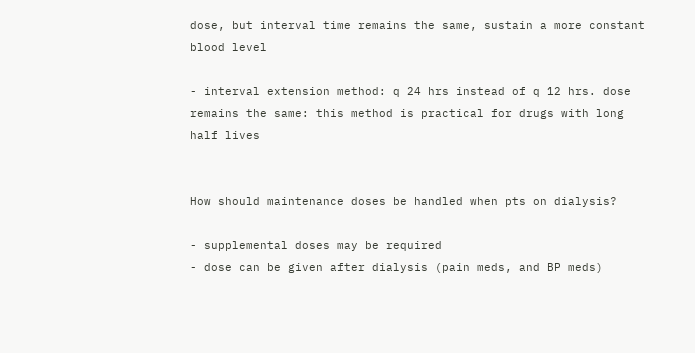dose, but interval time remains the same, sustain a more constant blood level

- interval extension method: q 24 hrs instead of q 12 hrs. dose remains the same: this method is practical for drugs with long half lives


How should maintenance doses be handled when pts on dialysis?

- supplemental doses may be required
- dose can be given after dialysis (pain meds, and BP meds)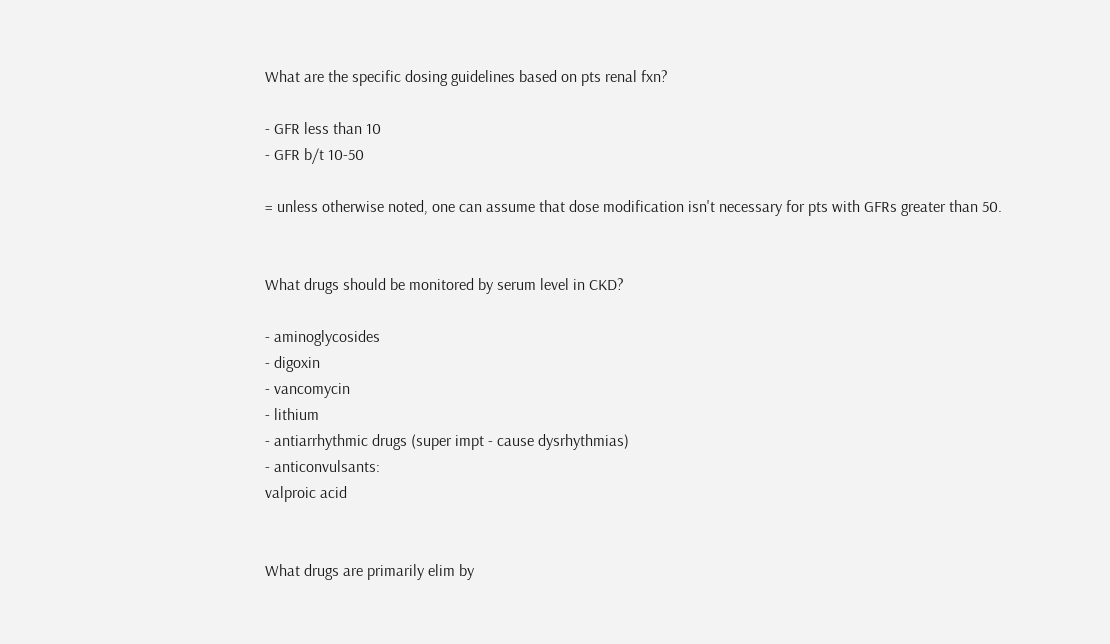What are the specific dosing guidelines based on pts renal fxn?

- GFR less than 10
- GFR b/t 10-50

= unless otherwise noted, one can assume that dose modification isn't necessary for pts with GFRs greater than 50.


What drugs should be monitored by serum level in CKD?

- aminoglycosides
- digoxin
- vancomycin
- lithium
- antiarrhythmic drugs (super impt - cause dysrhythmias)
- anticonvulsants:
valproic acid


What drugs are primarily elim by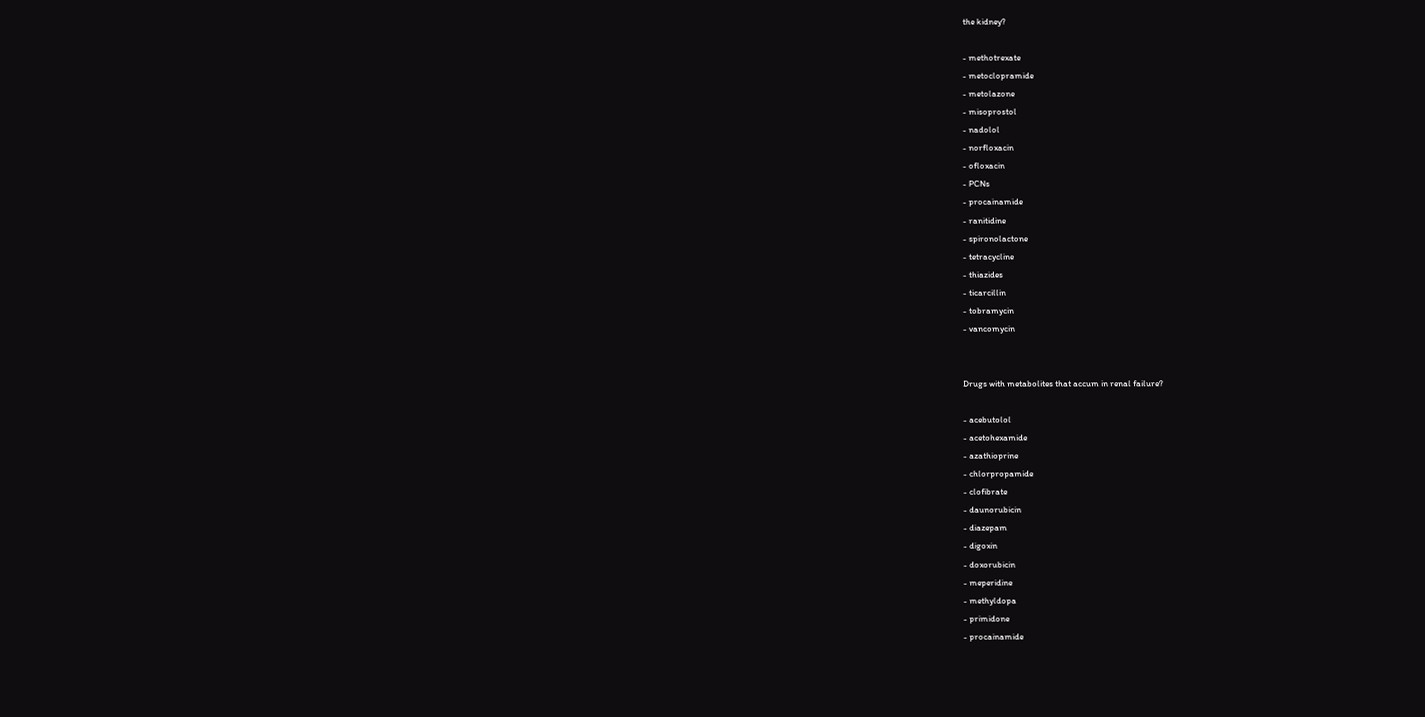the kidney?

- methotrexate
- metoclopramide
- metolazone
- misoprostol
- nadolol
- norfloxacin
- ofloxacin
- PCNs
- procainamide
- ranitidine
- spironolactone
- tetracycline
- thiazides
- ticarcillin
- tobramycin
- vancomycin


Drugs with metabolites that accum in renal failure?

- acebutolol
- acetohexamide
- azathioprine
- chlorpropamide
- clofibrate
- daunorubicin
- diazepam
- digoxin
- doxorubicin
- meperidine
- methyldopa
- primidone
- procainamide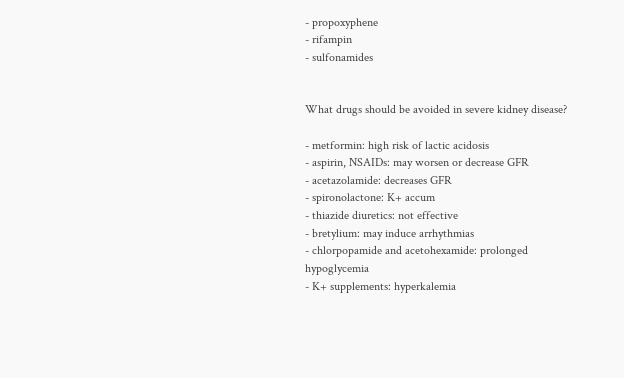- propoxyphene
- rifampin
- sulfonamides


What drugs should be avoided in severe kidney disease?

- metformin: high risk of lactic acidosis
- aspirin, NSAIDs: may worsen or decrease GFR
- acetazolamide: decreases GFR
- spironolactone: K+ accum
- thiazide diuretics: not effective
- bretylium: may induce arrhythmias
- chlorpopamide and acetohexamide: prolonged hypoglycemia
- K+ supplements: hyperkalemia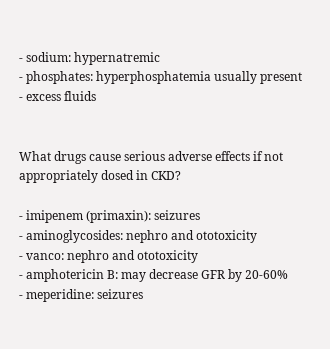- sodium: hypernatremic
- phosphates: hyperphosphatemia usually present
- excess fluids


What drugs cause serious adverse effects if not appropriately dosed in CKD?

- imipenem (primaxin): seizures
- aminoglycosides: nephro and ototoxicity
- vanco: nephro and ototoxicity
- amphotericin B: may decrease GFR by 20-60%
- meperidine: seizures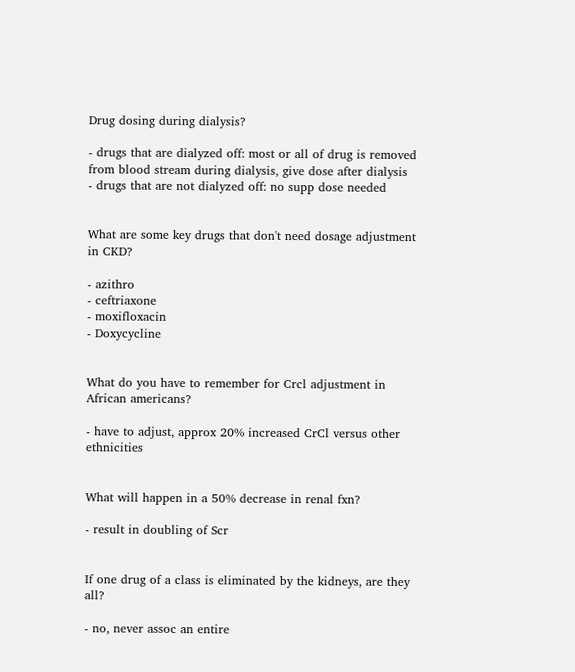Drug dosing during dialysis?

- drugs that are dialyzed off: most or all of drug is removed from blood stream during dialysis, give dose after dialysis
- drugs that are not dialyzed off: no supp dose needed


What are some key drugs that don't need dosage adjustment in CKD?

- azithro
- ceftriaxone
- moxifloxacin
- Doxycycline


What do you have to remember for Crcl adjustment in African americans?

- have to adjust, approx 20% increased CrCl versus other ethnicities


What will happen in a 50% decrease in renal fxn?

- result in doubling of Scr


If one drug of a class is eliminated by the kidneys, are they all?

- no, never assoc an entire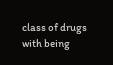class of drugs with being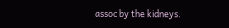assoc by the kidneys.